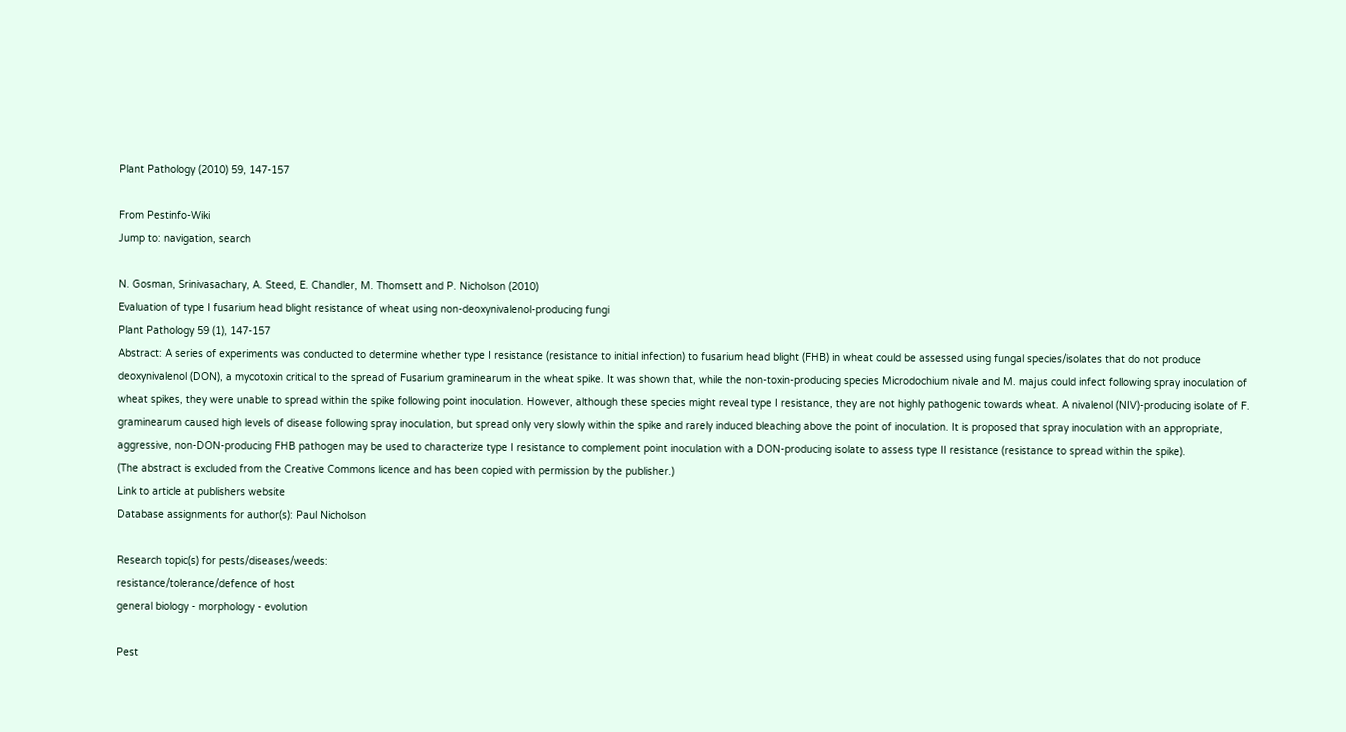Plant Pathology (2010) 59, 147-157

From Pestinfo-Wiki
Jump to: navigation, search

N. Gosman, Srinivasachary, A. Steed, E. Chandler, M. Thomsett and P. Nicholson (2010)
Evaluation of type I fusarium head blight resistance of wheat using non-deoxynivalenol-producing fungi
Plant Pathology 59 (1), 147-157
Abstract: A series of experiments was conducted to determine whether type I resistance (resistance to initial infection) to fusarium head blight (FHB) in wheat could be assessed using fungal species/isolates that do not produce deoxynivalenol (DON), a mycotoxin critical to the spread of Fusarium graminearum in the wheat spike. It was shown that, while the non-toxin-producing species Microdochium nivale and M. majus could infect following spray inoculation of wheat spikes, they were unable to spread within the spike following point inoculation. However, although these species might reveal type I resistance, they are not highly pathogenic towards wheat. A nivalenol (NIV)-producing isolate of F. graminearum caused high levels of disease following spray inoculation, but spread only very slowly within the spike and rarely induced bleaching above the point of inoculation. It is proposed that spray inoculation with an appropriate, aggressive, non-DON-producing FHB pathogen may be used to characterize type I resistance to complement point inoculation with a DON-producing isolate to assess type II resistance (resistance to spread within the spike).
(The abstract is excluded from the Creative Commons licence and has been copied with permission by the publisher.)
Link to article at publishers website
Database assignments for author(s): Paul Nicholson

Research topic(s) for pests/diseases/weeds:
resistance/tolerance/defence of host
general biology - morphology - evolution

Pest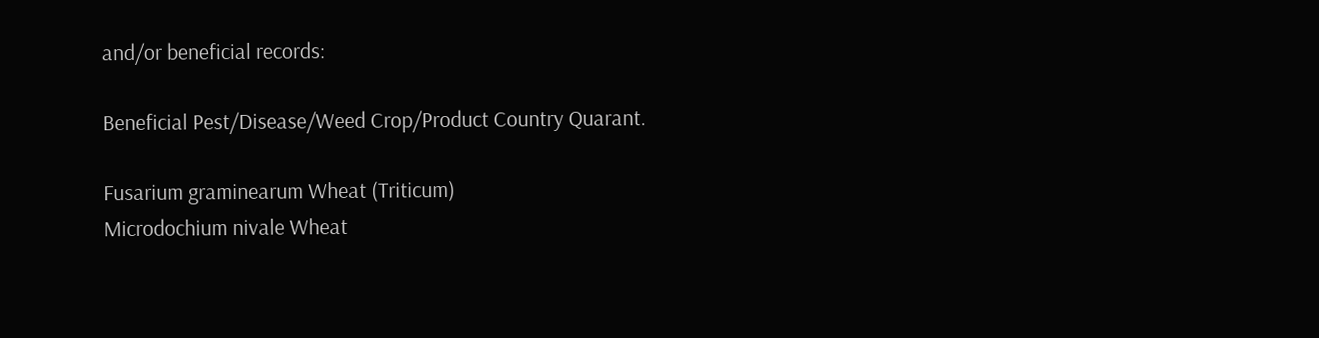and/or beneficial records:

Beneficial Pest/Disease/Weed Crop/Product Country Quarant.

Fusarium graminearum Wheat (Triticum)
Microdochium nivale Wheat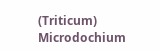(Triticum)
Microdochium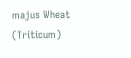majus Wheat (Triticum)